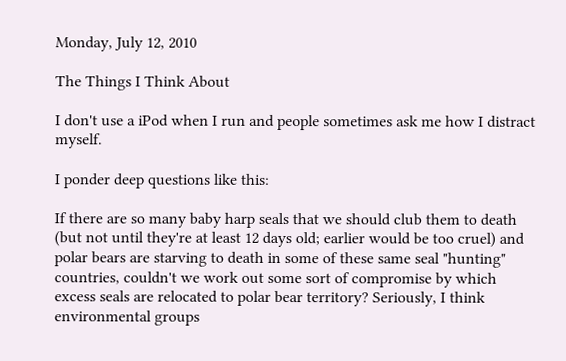Monday, July 12, 2010

The Things I Think About

I don't use a iPod when I run and people sometimes ask me how I distract myself.

I ponder deep questions like this:

If there are so many baby harp seals that we should club them to death (but not until they're at least 12 days old; earlier would be too cruel) and polar bears are starving to death in some of these same seal "hunting" countries, couldn't we work out some sort of compromise by which excess seals are relocated to polar bear territory? Seriously, I think environmental groups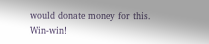would donate money for this. Win-win!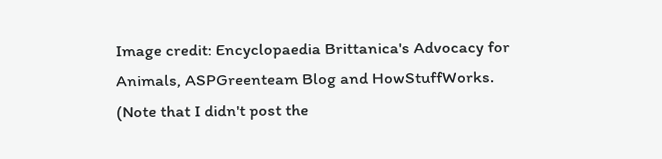Image credit: Encyclopaedia Brittanica's Advocacy for Animals, ASPGreenteam Blog and HowStuffWorks. (Note that I didn't post the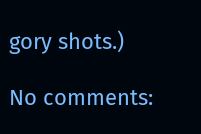gory shots.)

No comments: